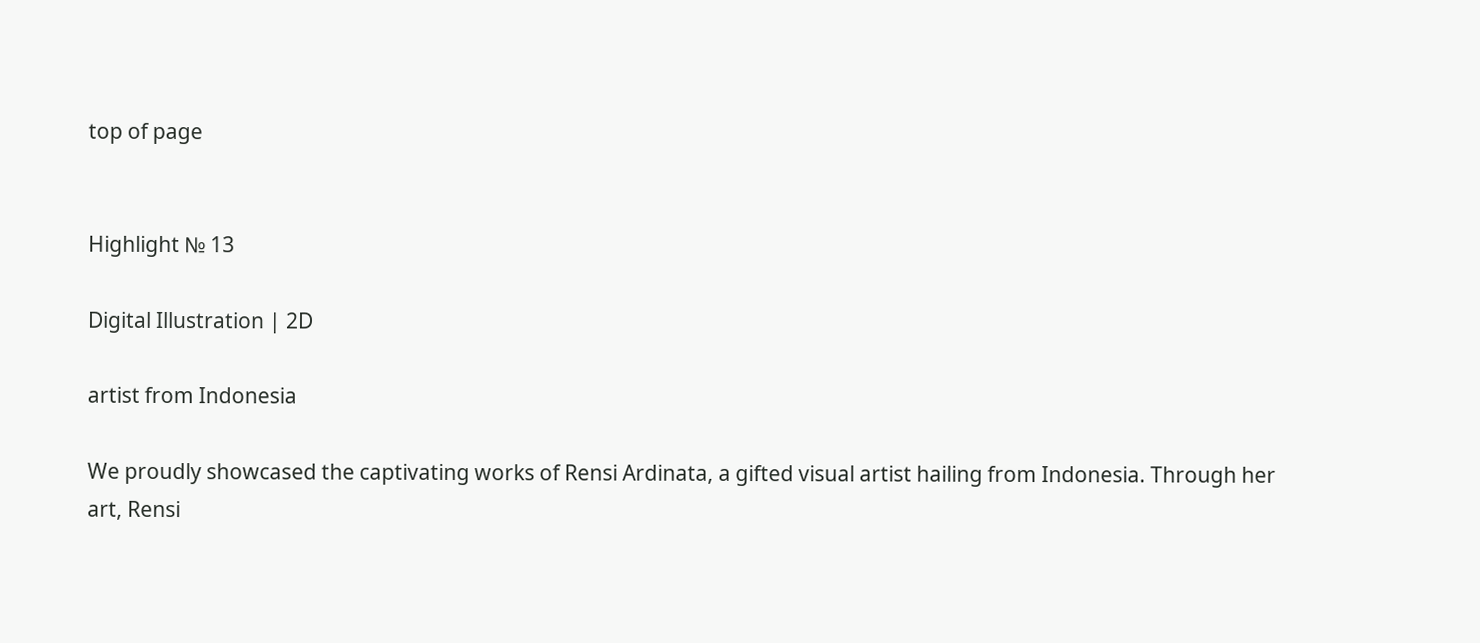top of page


Highlight № 13

Digital Illustration | 2D

artist from Indonesia

We proudly showcased the captivating works of Rensi Ardinata, a gifted visual artist hailing from Indonesia. Through her art, Rensi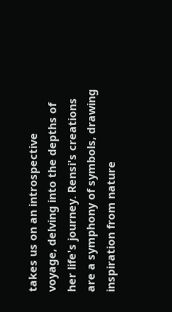takes us on an introspective voyage, delving into the depths of her life's journey. Rensi's creations are a symphony of symbols, drawing inspiration from nature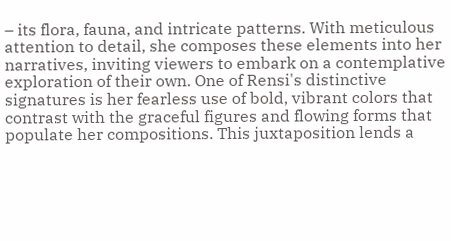– its flora, fauna, and intricate patterns. With meticulous attention to detail, she composes these elements into her narratives, inviting viewers to embark on a contemplative exploration of their own. One of Rensi's distinctive signatures is her fearless use of bold, vibrant colors that contrast with the graceful figures and flowing forms that populate her compositions. This juxtaposition lends a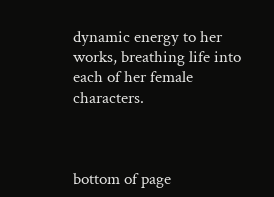dynamic energy to her works, breathing life into each of her female characters.



bottom of page